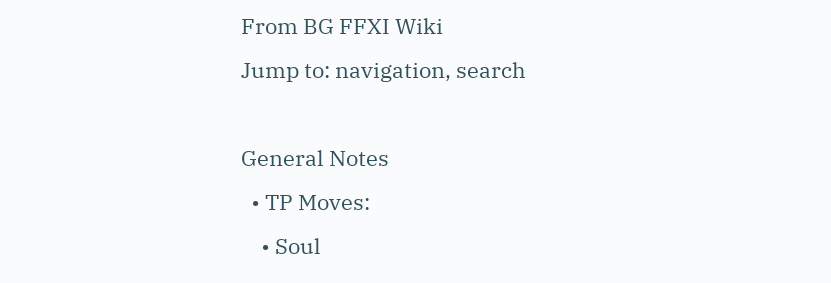From BG FFXI Wiki
Jump to: navigation, search

General Notes
  • TP Moves:
    • Soul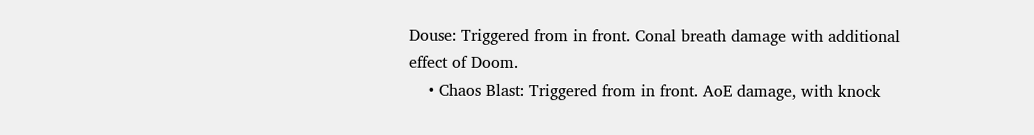Douse: Triggered from in front. Conal breath damage with additional effect of Doom.
    • Chaos Blast: Triggered from in front. AoE damage, with knock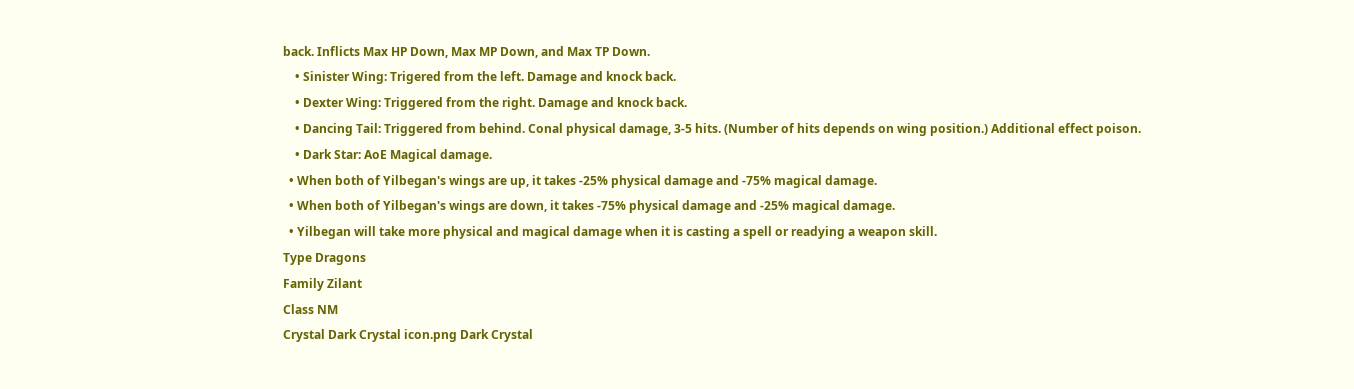back. Inflicts Max HP Down, Max MP Down, and Max TP Down.
    • Sinister Wing: Trigered from the left. Damage and knock back.
    • Dexter Wing: Triggered from the right. Damage and knock back.
    • Dancing Tail: Triggered from behind. Conal physical damage, 3-5 hits. (Number of hits depends on wing position.) Additional effect poison.
    • Dark Star: AoE Magical damage.
  • When both of Yilbegan's wings are up, it takes -25% physical damage and -75% magical damage.
  • When both of Yilbegan's wings are down, it takes -75% physical damage and -25% magical damage.
  • Yilbegan will take more physical and magical damage when it is casting a spell or readying a weapon skill.
Type Dragons
Family Zilant
Class NM
Crystal Dark Crystal icon.png Dark Crystal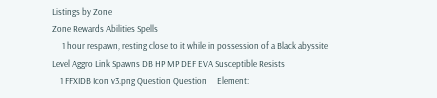Listings by Zone
Zone Rewards Abilities Spells
     1 hour respawn, resting close to it while in possession of a Black abyssite
Level Aggro Link Spawns DB HP MP DEF EVA Susceptible Resists
    1 FFXIDB Icon v3.png Question Question     Element: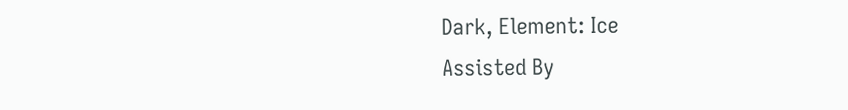Dark, Element: Ice
Assisted By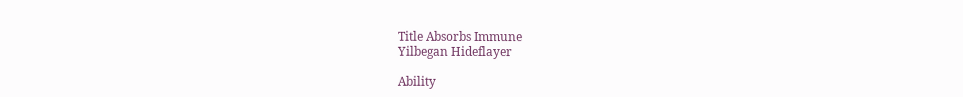Title Absorbs Immune
Yilbegan Hideflayer

Ability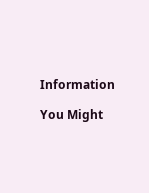Information

You Might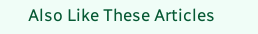Also Like These Articles